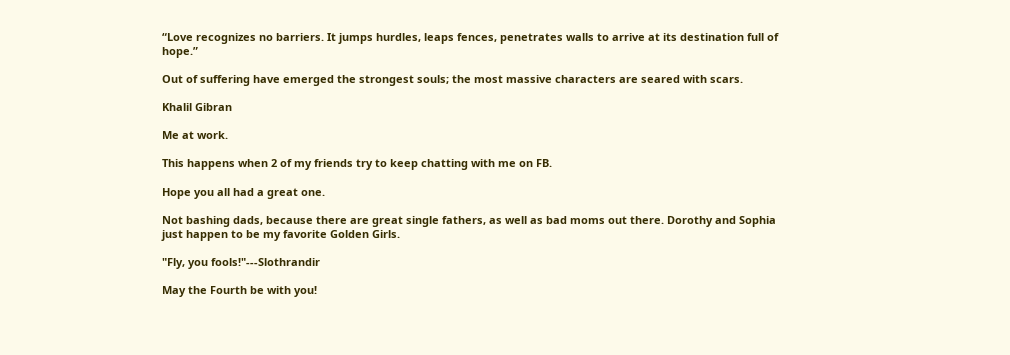“Love recognizes no barriers. It jumps hurdles, leaps fences, penetrates walls to arrive at its destination full of hope.”

Out of suffering have emerged the strongest souls; the most massive characters are seared with scars.

Khalil Gibran

Me at work.

This happens when 2 of my friends try to keep chatting with me on FB.

Hope you all had a great one.

Not bashing dads, because there are great single fathers, as well as bad moms out there. Dorothy and Sophia just happen to be my favorite Golden Girls.

"Fly, you fools!"---Slothrandir

May the Fourth be with you!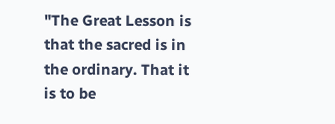"The Great Lesson is that the sacred is in the ordinary. That it is to be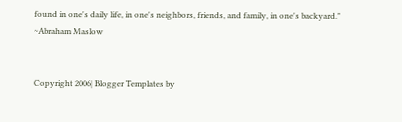found in one's daily life, in one's neighbors, friends, and family, in one's backyard."
~Abraham Maslow


Copyright 2006| Blogger Templates by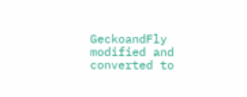GeckoandFly modified and converted to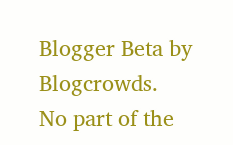Blogger Beta by Blogcrowds.
No part of the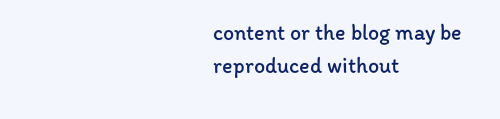content or the blog may be reproduced without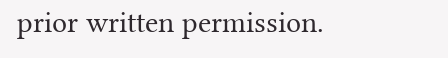prior written permission.